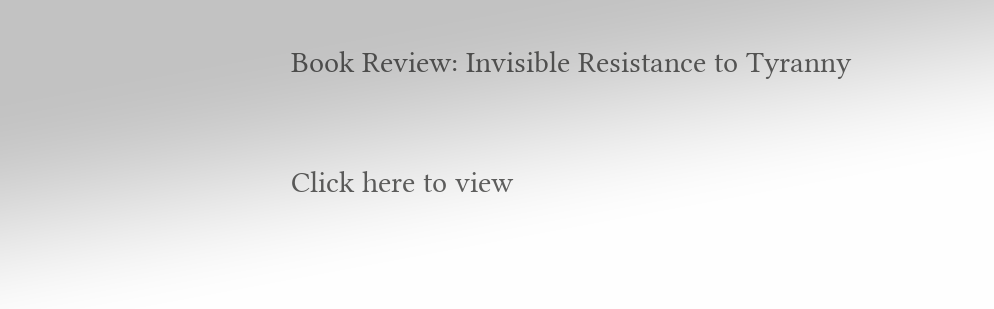Book Review: Invisible Resistance to Tyranny

Click here to view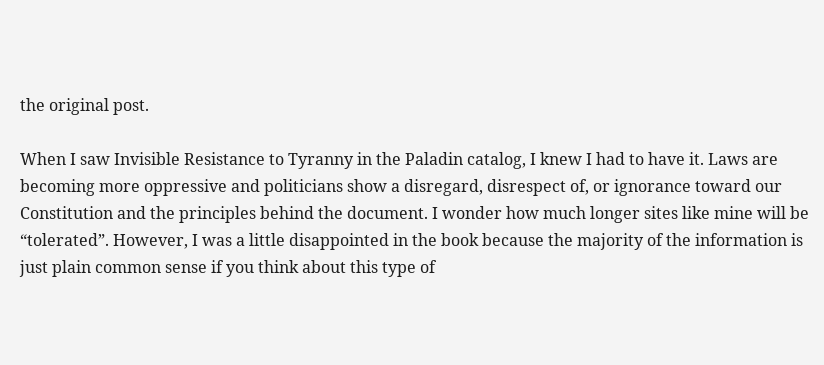the original post.

When I saw Invisible Resistance to Tyranny in the Paladin catalog, I knew I had to have it. Laws are becoming more oppressive and politicians show a disregard, disrespect of, or ignorance toward our Constitution and the principles behind the document. I wonder how much longer sites like mine will be “tolerated”. However, I was a little disappointed in the book because the majority of the information is just plain common sense if you think about this type of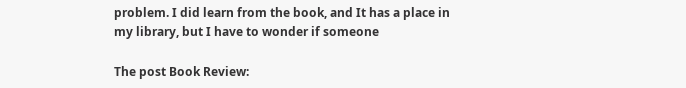problem. I did learn from the book, and It has a place in my library, but I have to wonder if someone

The post Book Review: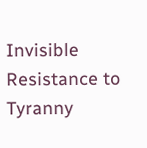Invisible Resistance to Tyranny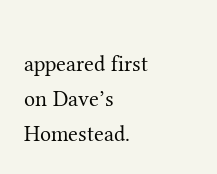appeared first on Dave’s Homestead.